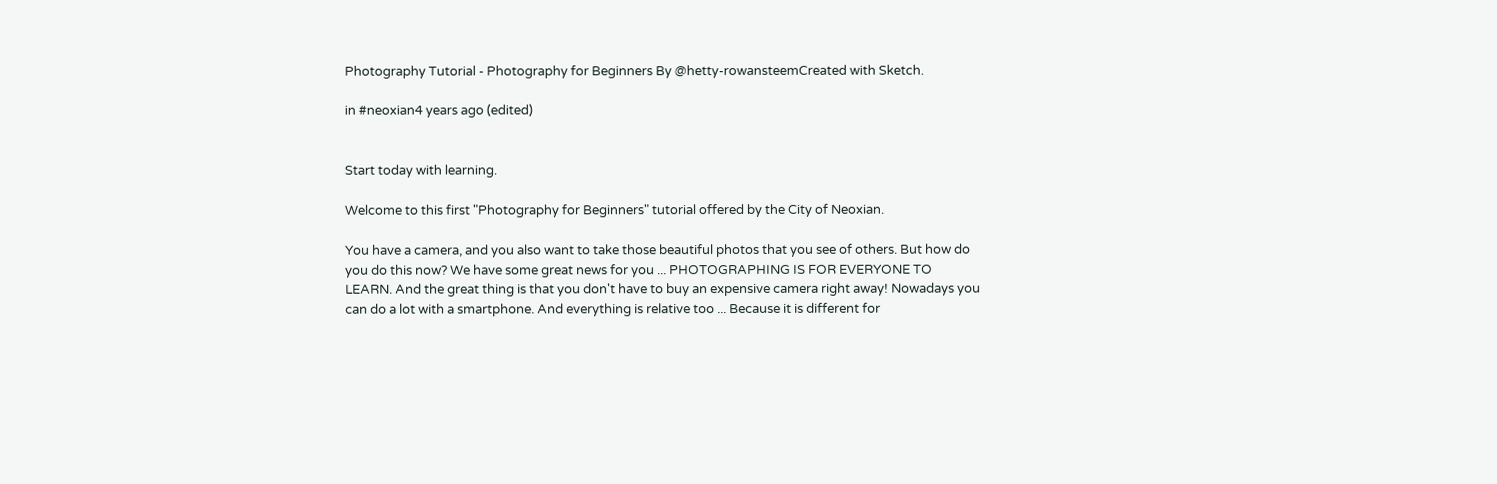Photography Tutorial - Photography for Beginners By @hetty-rowansteemCreated with Sketch.

in #neoxian4 years ago (edited)


Start today with learning.

Welcome to this first "Photography for Beginners" tutorial offered by the City of Neoxian.

You have a camera, and you also want to take those beautiful photos that you see of others. But how do you do this now? We have some great news for you ... PHOTOGRAPHING IS FOR EVERYONE TO LEARN. And the great thing is that you don't have to buy an expensive camera right away! Nowadays you can do a lot with a smartphone. And everything is relative too ... Because it is different for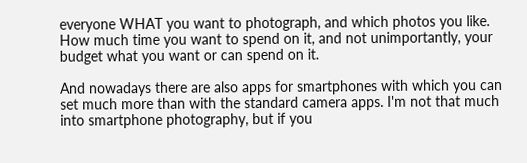everyone WHAT you want to photograph, and which photos you like. How much time you want to spend on it, and not unimportantly, your budget what you want or can spend on it.

And nowadays there are also apps for smartphones with which you can set much more than with the standard camera apps. I'm not that much into smartphone photography, but if you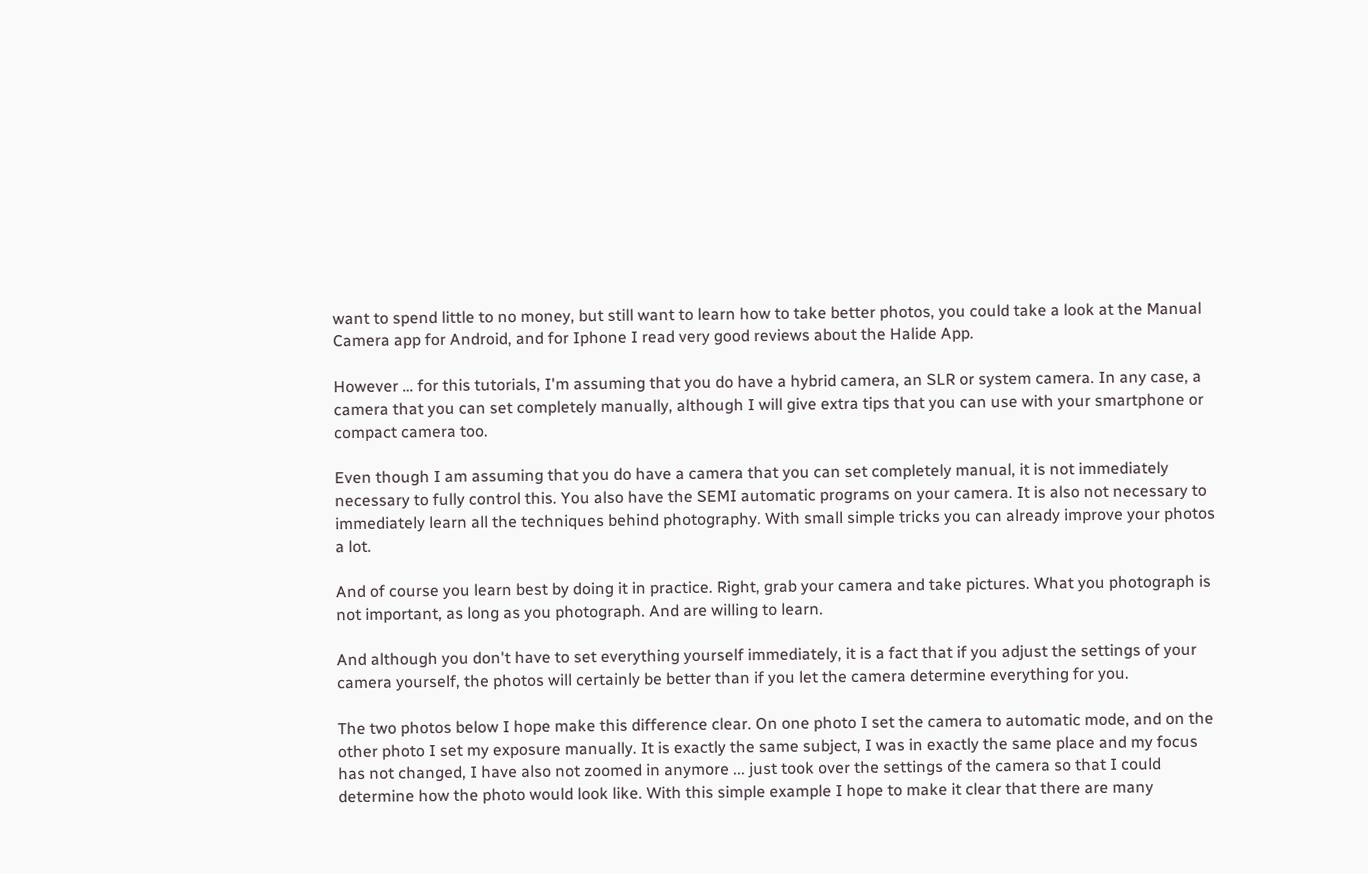want to spend little to no money, but still want to learn how to take better photos, you could take a look at the Manual Camera app for Android, and for Iphone I read very good reviews about the Halide App.

However … for this tutorials, I'm assuming that you do have a hybrid camera, an SLR or system camera. In any case, a camera that you can set completely manually, although I will give extra tips that you can use with your smartphone or compact camera too.

Even though I am assuming that you do have a camera that you can set completely manual, it is not immediately necessary to fully control this. You also have the SEMI automatic programs on your camera. It is also not necessary to immediately learn all the techniques behind photography. With small simple tricks you can already improve your photos a lot.

And of course you learn best by doing it in practice. Right, grab your camera and take pictures. What you photograph is not important, as long as you photograph. And are willing to learn.

And although you don't have to set everything yourself immediately, it is a fact that if you adjust the settings of your camera yourself, the photos will certainly be better than if you let the camera determine everything for you.

The two photos below I hope make this difference clear. On one photo I set the camera to automatic mode, and on the other photo I set my exposure manually. It is exactly the same subject, I was in exactly the same place and my focus has not changed, I have also not zoomed in anymore ... just took over the settings of the camera so that I could determine how the photo would look like. With this simple example I hope to make it clear that there are many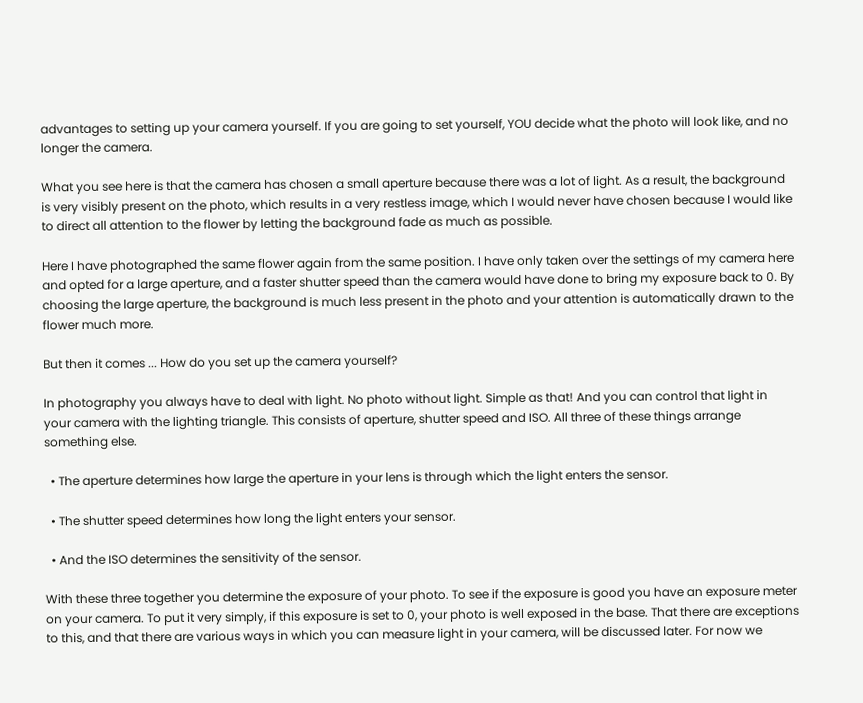advantages to setting up your camera yourself. If you are going to set yourself, YOU decide what the photo will look like, and no longer the camera.

What you see here is that the camera has chosen a small aperture because there was a lot of light. As a result, the background is very visibly present on the photo, which results in a very restless image, which I would never have chosen because I would like to direct all attention to the flower by letting the background fade as much as possible.

Here I have photographed the same flower again from the same position. I have only taken over the settings of my camera here and opted for a large aperture, and a faster shutter speed than the camera would have done to bring my exposure back to 0. By choosing the large aperture, the background is much less present in the photo and your attention is automatically drawn to the flower much more.

But then it comes ... How do you set up the camera yourself?

In photography you always have to deal with light. No photo without light. Simple as that! And you can control that light in your camera with the lighting triangle. This consists of aperture, shutter speed and ISO. All three of these things arrange something else.

  • The aperture determines how large the aperture in your lens is through which the light enters the sensor.

  • The shutter speed determines how long the light enters your sensor.

  • And the ISO determines the sensitivity of the sensor.

With these three together you determine the exposure of your photo. To see if the exposure is good you have an exposure meter on your camera. To put it very simply, if this exposure is set to 0, your photo is well exposed in the base. That there are exceptions to this, and that there are various ways in which you can measure light in your camera, will be discussed later. For now we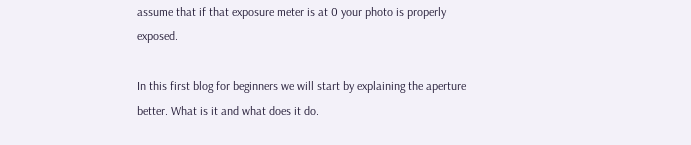assume that if that exposure meter is at 0 your photo is properly exposed.

In this first blog for beginners we will start by explaining the aperture better. What is it and what does it do.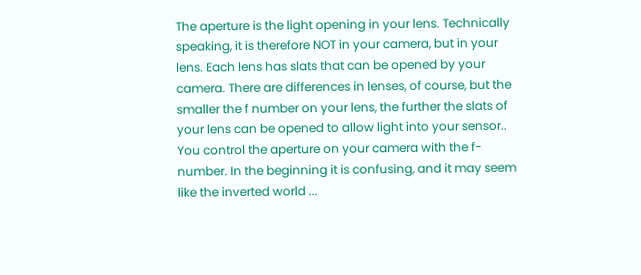The aperture is the light opening in your lens. Technically speaking, it is therefore NOT in your camera, but in your lens. Each lens has slats that can be opened by your camera. There are differences in lenses, of course, but the smaller the f number on your lens, the further the slats of your lens can be opened to allow light into your sensor.. You control the aperture on your camera with the f-number. In the beginning it is confusing, and it may seem like the inverted world ...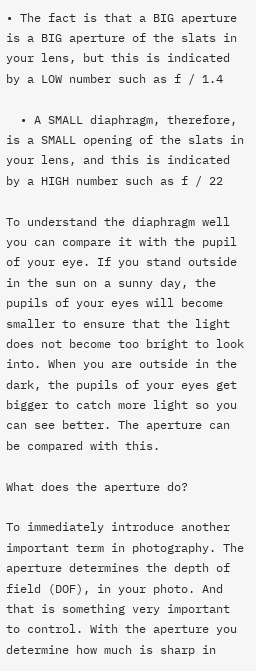• The fact is that a BIG aperture is a BIG aperture of the slats in your lens, but this is indicated by a LOW number such as f / 1.4

  • A SMALL diaphragm, therefore, is a SMALL opening of the slats in your lens, and this is indicated by a HIGH number such as f / 22

To understand the diaphragm well you can compare it with the pupil of your eye. If you stand outside in the sun on a sunny day, the pupils of your eyes will become smaller to ensure that the light does not become too bright to look into. When you are outside in the dark, the pupils of your eyes get bigger to catch more light so you can see better. The aperture can be compared with this.

What does the aperture do?

To immediately introduce another important term in photography. The aperture determines the depth of field (DOF), in your photo. And that is something very important to control. With the aperture you determine how much is sharp in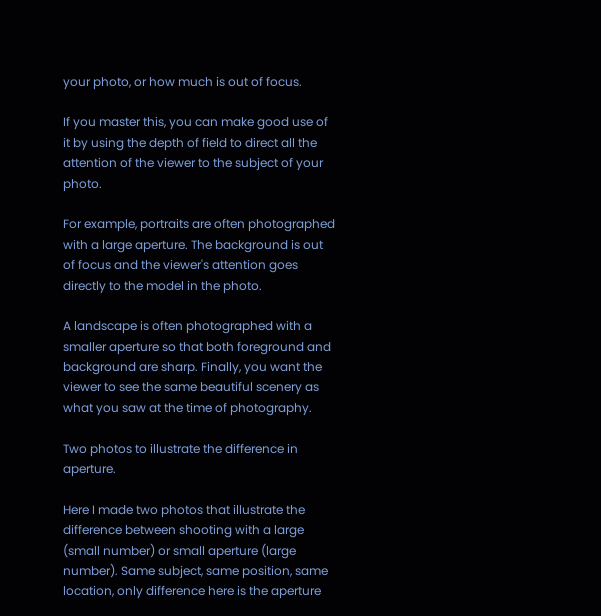your photo, or how much is out of focus.

If you master this, you can make good use of it by using the depth of field to direct all the attention of the viewer to the subject of your photo.

For example, portraits are often photographed with a large aperture. The background is out of focus and the viewer's attention goes directly to the model in the photo.

A landscape is often photographed with a smaller aperture so that both foreground and background are sharp. Finally, you want the viewer to see the same beautiful scenery as what you saw at the time of photography.

Two photos to illustrate the difference in aperture.

Here I made two photos that illustrate the difference between shooting with a large (small number) or small aperture (large number). Same subject, same position, same location, only difference here is the aperture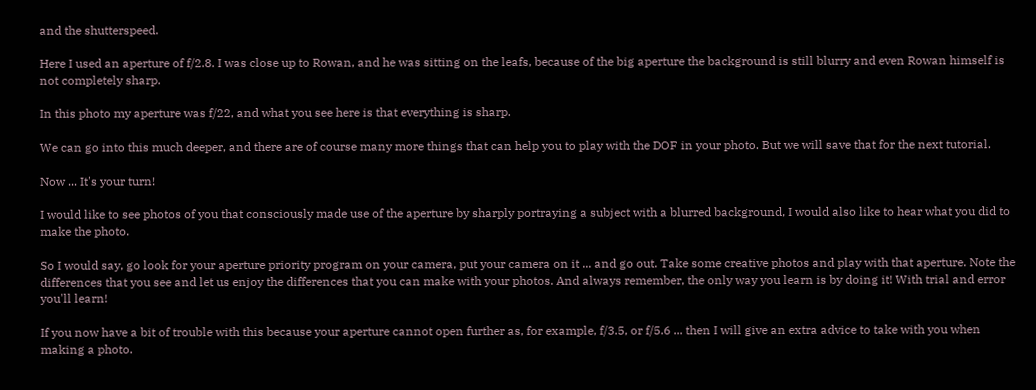and the shutterspeed.

Here I used an aperture of f/2.8. I was close up to Rowan, and he was sitting on the leafs, because of the big aperture the background is still blurry and even Rowan himself is not completely sharp.

In this photo my aperture was f/22, and what you see here is that everything is sharp.

We can go into this much deeper, and there are of course many more things that can help you to play with the DOF in your photo. But we will save that for the next tutorial.

Now ... It's your turn!

I would like to see photos of you that consciously made use of the aperture by sharply portraying a subject with a blurred background, I would also like to hear what you did to make the photo.

So I would say, go look for your aperture priority program on your camera, put your camera on it ... and go out. Take some creative photos and play with that aperture. Note the differences that you see and let us enjoy the differences that you can make with your photos. And always remember, the only way you learn is by doing it! With trial and error you'll learn!

If you now have a bit of trouble with this because your aperture cannot open further as, for example, f/3.5, or f/5.6 ... then I will give an extra advice to take with you when making a photo.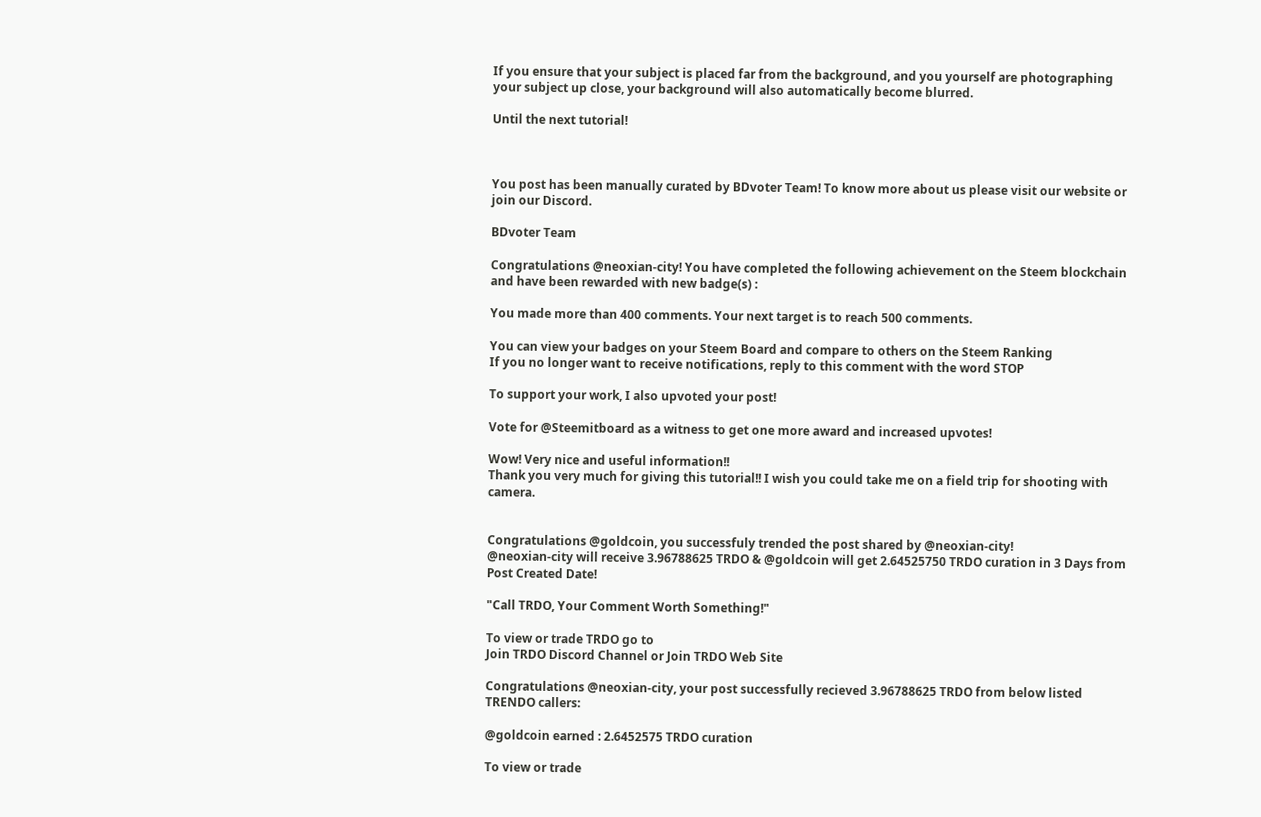If you ensure that your subject is placed far from the background, and you yourself are photographing your subject up close, your background will also automatically become blurred.

Until the next tutorial!



You post has been manually curated by BDvoter Team! To know more about us please visit our website or join our Discord.

BDvoter Team

Congratulations @neoxian-city! You have completed the following achievement on the Steem blockchain and have been rewarded with new badge(s) :

You made more than 400 comments. Your next target is to reach 500 comments.

You can view your badges on your Steem Board and compare to others on the Steem Ranking
If you no longer want to receive notifications, reply to this comment with the word STOP

To support your work, I also upvoted your post!

Vote for @Steemitboard as a witness to get one more award and increased upvotes!

Wow! Very nice and useful information!!
Thank you very much for giving this tutorial!! I wish you could take me on a field trip for shooting with camera.


Congratulations @goldcoin, you successfuly trended the post shared by @neoxian-city!
@neoxian-city will receive 3.96788625 TRDO & @goldcoin will get 2.64525750 TRDO curation in 3 Days from Post Created Date!

"Call TRDO, Your Comment Worth Something!"

To view or trade TRDO go to
Join TRDO Discord Channel or Join TRDO Web Site

Congratulations @neoxian-city, your post successfully recieved 3.96788625 TRDO from below listed TRENDO callers:

@goldcoin earned : 2.6452575 TRDO curation

To view or trade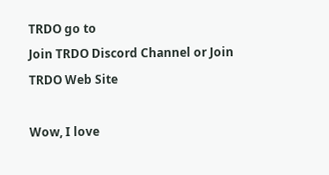TRDO go to
Join TRDO Discord Channel or Join TRDO Web Site

Wow, I love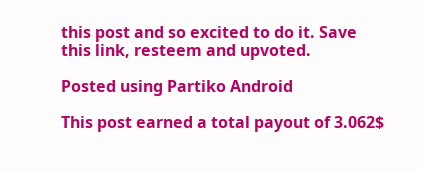this post and so excited to do it. Save this link, resteem and upvoted.

Posted using Partiko Android

This post earned a total payout of 3.062$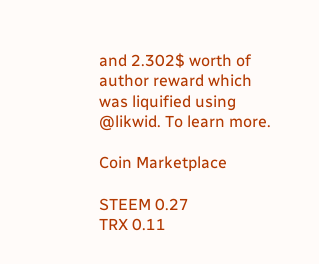and 2.302$ worth of author reward which was liquified using @likwid. To learn more.

Coin Marketplace

STEEM 0.27
TRX 0.11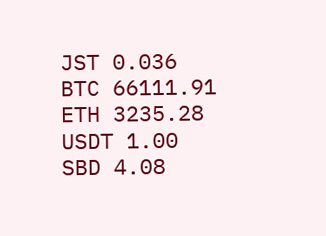JST 0.036
BTC 66111.91
ETH 3235.28
USDT 1.00
SBD 4.08